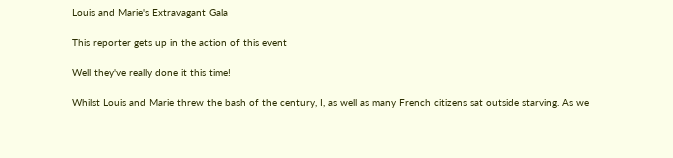Louis and Marie's Extravagant Gala

This reporter gets up in the action of this event

Well they've really done it this time!

Whilst Louis and Marie threw the bash of the century, I, as well as many French citizens sat outside starving. As we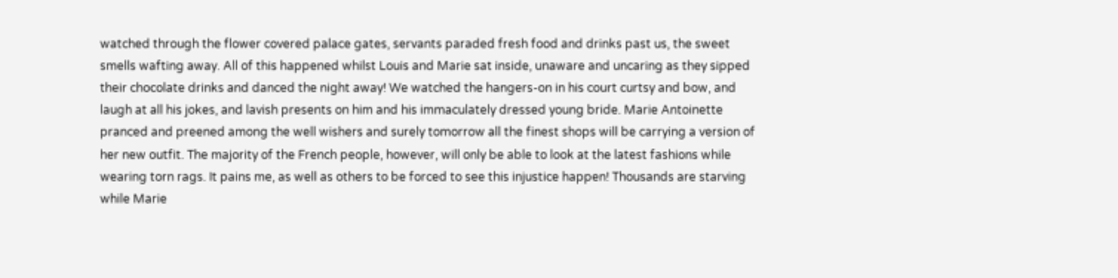watched through the flower covered palace gates, servants paraded fresh food and drinks past us, the sweet smells wafting away. All of this happened whilst Louis and Marie sat inside, unaware and uncaring as they sipped their chocolate drinks and danced the night away! We watched the hangers-on in his court curtsy and bow, and laugh at all his jokes, and lavish presents on him and his immaculately dressed young bride. Marie Antoinette pranced and preened among the well wishers and surely tomorrow all the finest shops will be carrying a version of her new outfit. The majority of the French people, however, will only be able to look at the latest fashions while wearing torn rags. It pains me, as well as others to be forced to see this injustice happen! Thousands are starving while Marie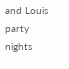and Louis party nights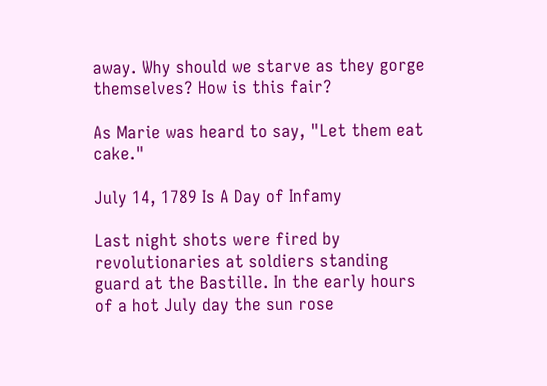away. Why should we starve as they gorge themselves? How is this fair?

As Marie was heard to say, "Let them eat cake."

July 14, 1789 Is A Day of Infamy

Last night shots were fired by revolutionaries at soldiers standing guard at the Bastille. In the early hours of a hot July day the sun rose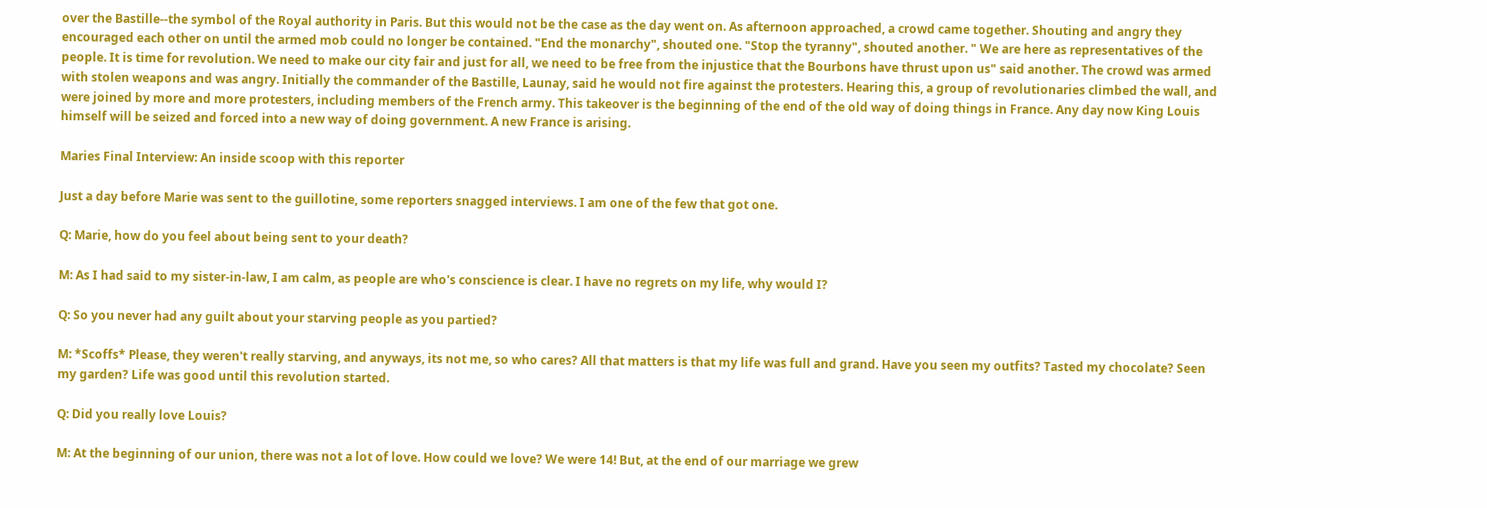over the Bastille--the symbol of the Royal authority in Paris. But this would not be the case as the day went on. As afternoon approached, a crowd came together. Shouting and angry they encouraged each other on until the armed mob could no longer be contained. "End the monarchy", shouted one. "Stop the tyranny", shouted another. " We are here as representatives of the people. It is time for revolution. We need to make our city fair and just for all, we need to be free from the injustice that the Bourbons have thrust upon us" said another. The crowd was armed with stolen weapons and was angry. Initially the commander of the Bastille, Launay, said he would not fire against the protesters. Hearing this, a group of revolutionaries climbed the wall, and were joined by more and more protesters, including members of the French army. This takeover is the beginning of the end of the old way of doing things in France. Any day now King Louis himself will be seized and forced into a new way of doing government. A new France is arising.

Maries Final Interview: An inside scoop with this reporter

Just a day before Marie was sent to the guillotine, some reporters snagged interviews. I am one of the few that got one.

Q: Marie, how do you feel about being sent to your death?

M: As I had said to my sister-in-law, I am calm, as people are who's conscience is clear. I have no regrets on my life, why would I?

Q: So you never had any guilt about your starving people as you partied?

M: *Scoffs* Please, they weren't really starving, and anyways, its not me, so who cares? All that matters is that my life was full and grand. Have you seen my outfits? Tasted my chocolate? Seen my garden? Life was good until this revolution started.

Q: Did you really love Louis?

M: At the beginning of our union, there was not a lot of love. How could we love? We were 14! But, at the end of our marriage we grew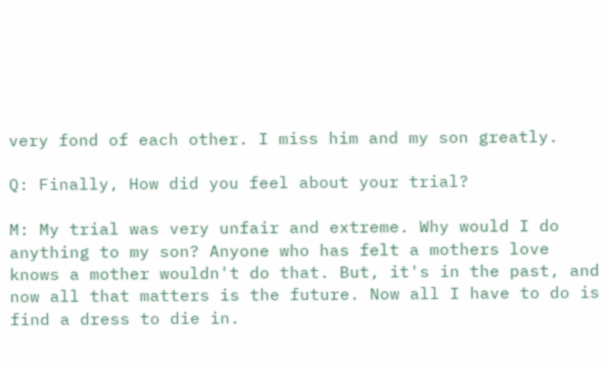very fond of each other. I miss him and my son greatly.

Q: Finally, How did you feel about your trial?

M: My trial was very unfair and extreme. Why would I do anything to my son? Anyone who has felt a mothers love knows a mother wouldn't do that. But, it's in the past, and now all that matters is the future. Now all I have to do is find a dress to die in.